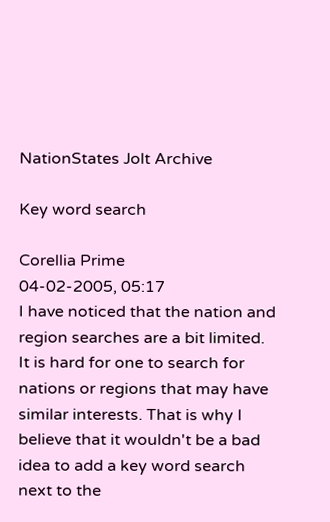NationStates Jolt Archive

Key word search

Corellia Prime
04-02-2005, 05:17
I have noticed that the nation and region searches are a bit limited. It is hard for one to search for nations or regions that may have similar interests. That is why I believe that it wouldn't be a bad idea to add a key word search next to the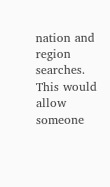nation and region searches. This would allow someone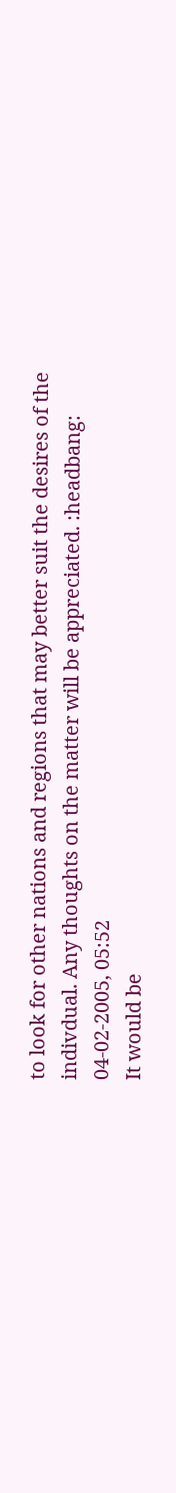to look for other nations and regions that may better suit the desires of the indivdual. Any thoughts on the matter will be appreciated. :headbang:
04-02-2005, 05:52
It would be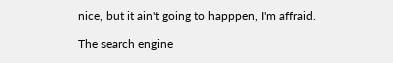nice, but it ain't going to happpen, I'm affraid.

The search engine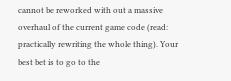cannot be reworked with out a massive overhaul of the current game code (read: practically rewriting the whole thing). Your best bet is to go to the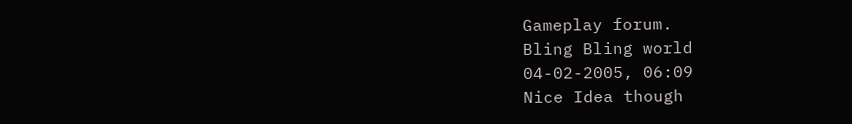Gameplay forum.
Bling Bling world
04-02-2005, 06:09
Nice Idea though